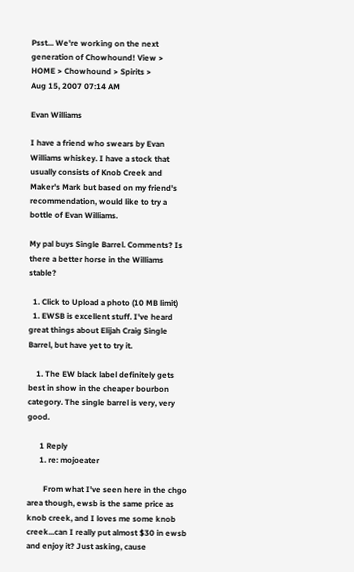Psst... We're working on the next generation of Chowhound! View >
HOME > Chowhound > Spirits >
Aug 15, 2007 07:14 AM

Evan Williams

I have a friend who swears by Evan Williams whiskey. I have a stock that usually consists of Knob Creek and Maker's Mark but based on my friend's recommendation, would like to try a bottle of Evan Williams.

My pal buys Single Barrel. Comments? Is there a better horse in the Williams stable?

  1. Click to Upload a photo (10 MB limit)
  1. EWSB is excellent stuff. I've heard great things about Elijah Craig Single Barrel, but have yet to try it.

    1. The EW black label definitely gets best in show in the cheaper bourbon category. The single barrel is very, very good.

      1 Reply
      1. re: mojoeater

        From what I've seen here in the chgo area though, ewsb is the same price as knob creek, and I loves me some knob creek...can I really put almost $30 in ewsb and enjoy it? Just asking, cause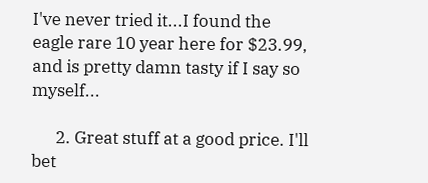I've never tried it...I found the eagle rare 10 year here for $23.99, and is pretty damn tasty if I say so myself...

      2. Great stuff at a good price. I'll bet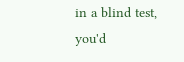in a blind test, you'd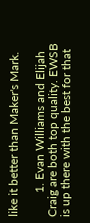like it better than Maker's Mark.

        1. Evan Williams and Elijah Craig are both top quality. EWSB is up there with the best for that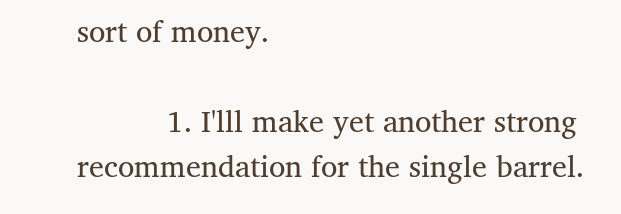sort of money.

          1. I'lll make yet another strong recommendation for the single barrel.